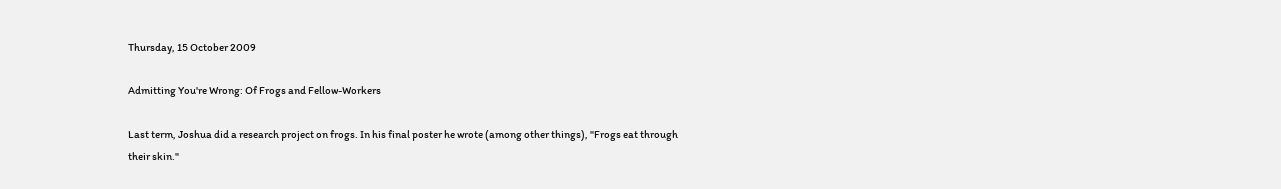Thursday, 15 October 2009

Admitting You're Wrong: Of Frogs and Fellow-Workers

Last term, Joshua did a research project on frogs. In his final poster he wrote (among other things), "Frogs eat through their skin."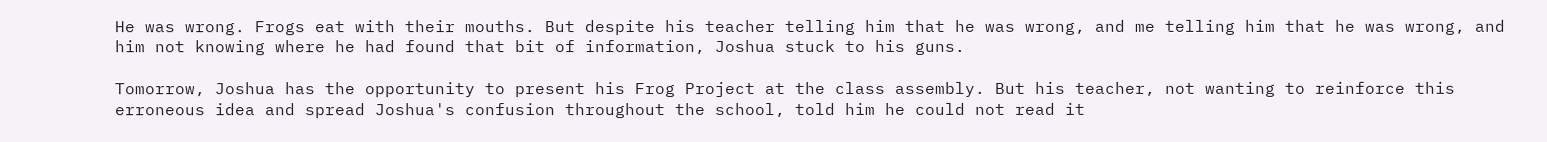He was wrong. Frogs eat with their mouths. But despite his teacher telling him that he was wrong, and me telling him that he was wrong, and him not knowing where he had found that bit of information, Joshua stuck to his guns.

Tomorrow, Joshua has the opportunity to present his Frog Project at the class assembly. But his teacher, not wanting to reinforce this erroneous idea and spread Joshua's confusion throughout the school, told him he could not read it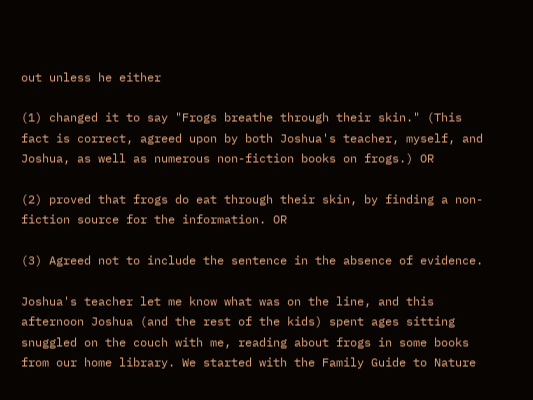out unless he either

(1) changed it to say "Frogs breathe through their skin." (This fact is correct, agreed upon by both Joshua's teacher, myself, and Joshua, as well as numerous non-fiction books on frogs.) OR

(2) proved that frogs do eat through their skin, by finding a non-fiction source for the information. OR

(3) Agreed not to include the sentence in the absence of evidence.

Joshua's teacher let me know what was on the line, and this afternoon Joshua (and the rest of the kids) spent ages sitting snuggled on the couch with me, reading about frogs in some books from our home library. We started with the Family Guide to Nature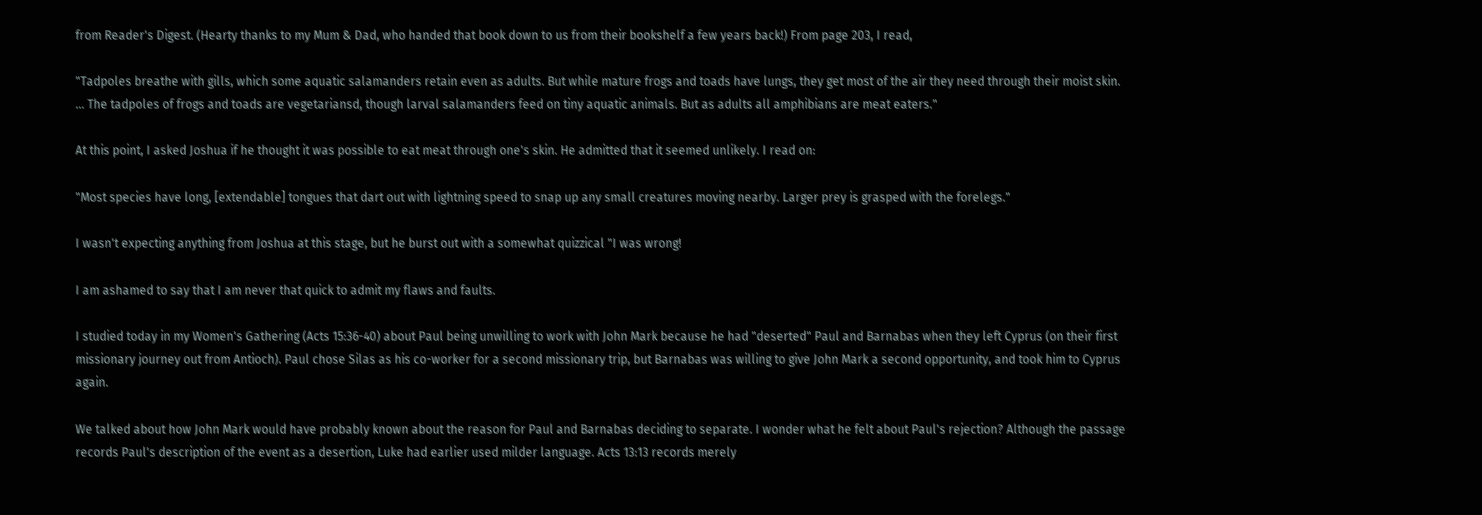from Reader's Digest. (Hearty thanks to my Mum & Dad, who handed that book down to us from their bookshelf a few years back!) From page 203, I read,

"Tadpoles breathe with gills, which some aquatic salamanders retain even as adults. But while mature frogs and toads have lungs, they get most of the air they need through their moist skin. ... The tadpoles of frogs and toads are vegetariansd, though larval salamanders feed on tiny aquatic animals. But as adults all amphibians are meat eaters."

At this point, I asked Joshua if he thought it was possible to eat meat through one's skin. He admitted that it seemed unlikely. I read on:

"Most species have long, [extendable] tongues that dart out with lightning speed to snap up any small creatures moving nearby. Larger prey is grasped with the forelegs."

I wasn't expecting anything from Joshua at this stage, but he burst out with a somewhat quizzical "I was wrong!

I am ashamed to say that I am never that quick to admit my flaws and faults.

I studied today in my Women's Gathering (Acts 15:36-40) about Paul being unwilling to work with John Mark because he had "deserted" Paul and Barnabas when they left Cyprus (on their first missionary journey out from Antioch). Paul chose Silas as his co-worker for a second missionary trip, but Barnabas was willing to give John Mark a second opportunity, and took him to Cyprus again.

We talked about how John Mark would have probably known about the reason for Paul and Barnabas deciding to separate. I wonder what he felt about Paul's rejection? Although the passage records Paul's description of the event as a desertion, Luke had earlier used milder language. Acts 13:13 records merely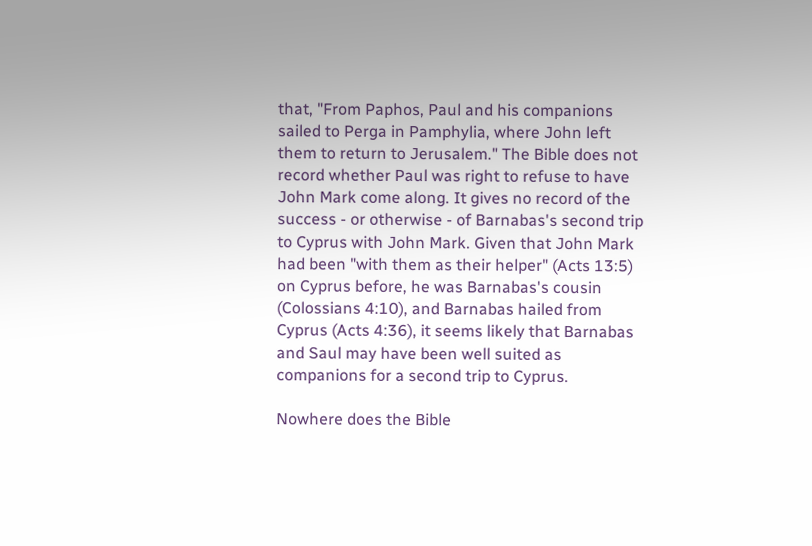that, "From Paphos, Paul and his companions sailed to Perga in Pamphylia, where John left them to return to Jerusalem." The Bible does not record whether Paul was right to refuse to have John Mark come along. It gives no record of the success - or otherwise - of Barnabas's second trip to Cyprus with John Mark. Given that John Mark had been "with them as their helper" (Acts 13:5) on Cyprus before, he was Barnabas's cousin (Colossians 4:10), and Barnabas hailed from Cyprus (Acts 4:36), it seems likely that Barnabas and Saul may have been well suited as companions for a second trip to Cyprus.

Nowhere does the Bible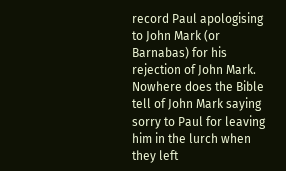record Paul apologising to John Mark (or Barnabas) for his rejection of John Mark. Nowhere does the Bible tell of John Mark saying sorry to Paul for leaving him in the lurch when they left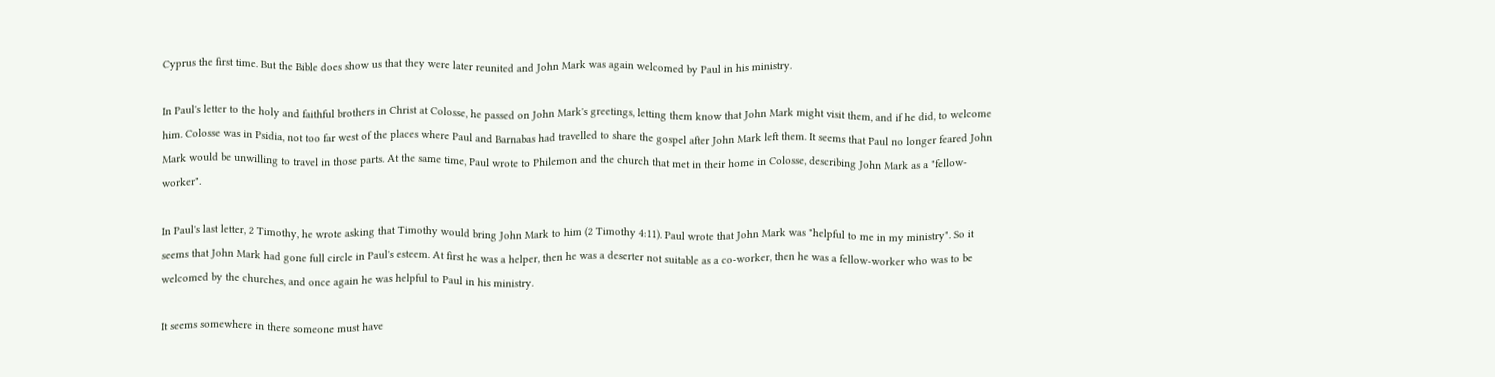Cyprus the first time. But the Bible does show us that they were later reunited and John Mark was again welcomed by Paul in his ministry.

In Paul's letter to the holy and faithful brothers in Christ at Colosse, he passed on John Mark's greetings, letting them know that John Mark might visit them, and if he did, to welcome him. Colosse was in Psidia, not too far west of the places where Paul and Barnabas had travelled to share the gospel after John Mark left them. It seems that Paul no longer feared John Mark would be unwilling to travel in those parts. At the same time, Paul wrote to Philemon and the church that met in their home in Colosse, describing John Mark as a "fellow-worker".

In Paul's last letter, 2 Timothy, he wrote asking that Timothy would bring John Mark to him (2 Timothy 4:11). Paul wrote that John Mark was "helpful to me in my ministry". So it seems that John Mark had gone full circle in Paul's esteem. At first he was a helper, then he was a deserter not suitable as a co-worker, then he was a fellow-worker who was to be welcomed by the churches, and once again he was helpful to Paul in his ministry.

It seems somewhere in there someone must have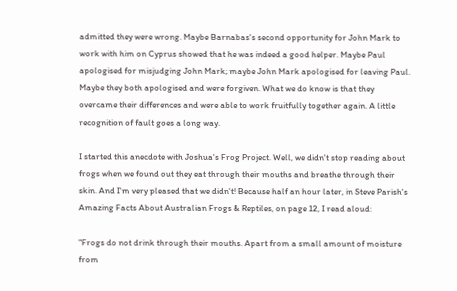admitted they were wrong. Maybe Barnabas's second opportunity for John Mark to work with him on Cyprus showed that he was indeed a good helper. Maybe Paul apologised for misjudging John Mark; maybe John Mark apologised for leaving Paul. Maybe they both apologised and were forgiven. What we do know is that they overcame their differences and were able to work fruitfully together again. A little recognition of fault goes a long way.

I started this anecdote with Joshua's Frog Project. Well, we didn't stop reading about frogs when we found out they eat through their mouths and breathe through their skin. And I'm very pleased that we didn't! Because half an hour later, in Steve Parish's Amazing Facts About Australian Frogs & Reptiles, on page 12, I read aloud:

"Frogs do not drink through their mouths. Apart from a small amount of moisture from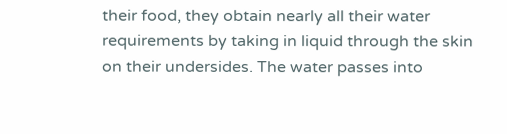their food, they obtain nearly all their water requirements by taking in liquid through the skin on their undersides. The water passes into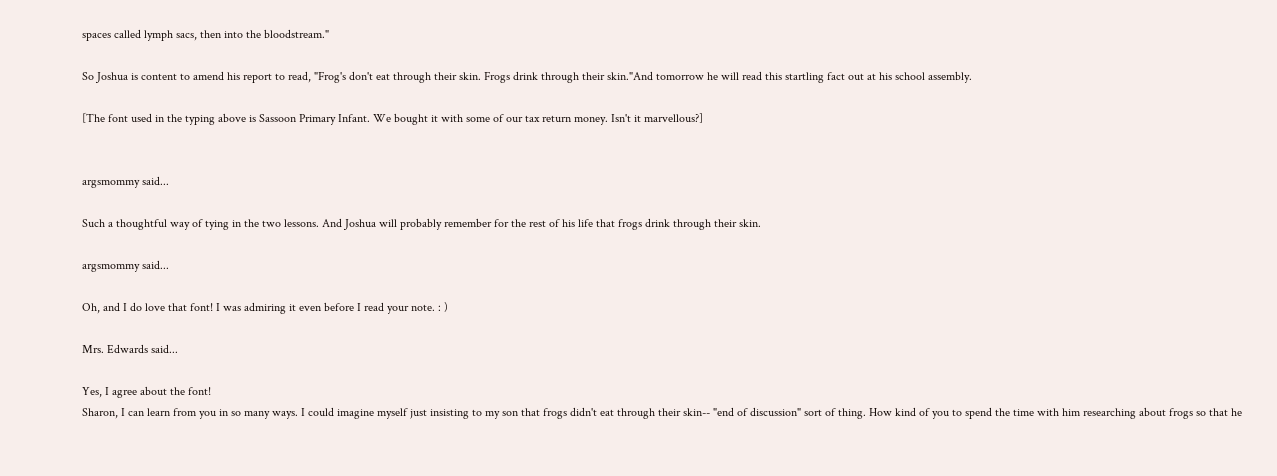spaces called lymph sacs, then into the bloodstream."

So Joshua is content to amend his report to read, "Frog's don't eat through their skin. Frogs drink through their skin."And tomorrow he will read this startling fact out at his school assembly.

[The font used in the typing above is Sassoon Primary Infant. We bought it with some of our tax return money. Isn't it marvellous?]


argsmommy said...

Such a thoughtful way of tying in the two lessons. And Joshua will probably remember for the rest of his life that frogs drink through their skin.

argsmommy said...

Oh, and I do love that font! I was admiring it even before I read your note. : )

Mrs. Edwards said...

Yes, I agree about the font!
Sharon, I can learn from you in so many ways. I could imagine myself just insisting to my son that frogs didn't eat through their skin-- "end of discussion" sort of thing. How kind of you to spend the time with him researching about frogs so that he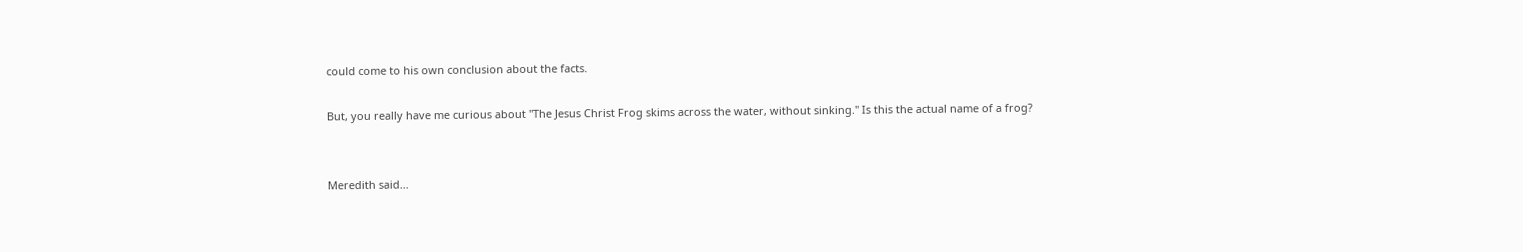could come to his own conclusion about the facts.

But, you really have me curious about "The Jesus Christ Frog skims across the water, without sinking." Is this the actual name of a frog?


Meredith said...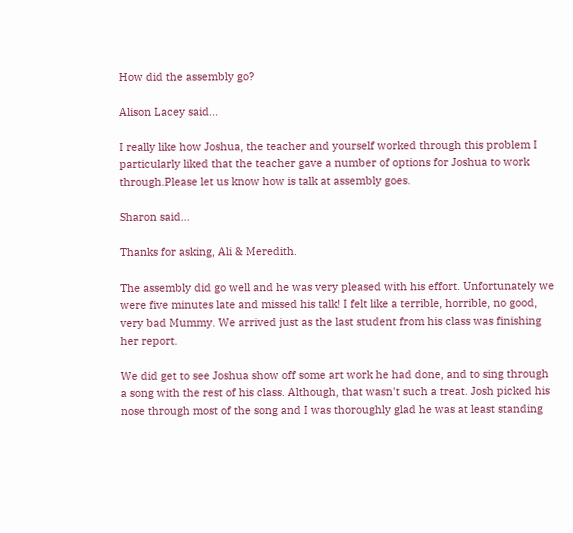How did the assembly go?

Alison Lacey said...

I really like how Joshua, the teacher and yourself worked through this problem I particularly liked that the teacher gave a number of options for Joshua to work through.Please let us know how is talk at assembly goes.

Sharon said...

Thanks for asking, Ali & Meredith.

The assembly did go well and he was very pleased with his effort. Unfortunately we were five minutes late and missed his talk! I felt like a terrible, horrible, no good, very bad Mummy. We arrived just as the last student from his class was finishing her report.

We did get to see Joshua show off some art work he had done, and to sing through a song with the rest of his class. Although, that wasn't such a treat. Josh picked his nose through most of the song and I was thoroughly glad he was at least standing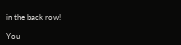in the back row!

You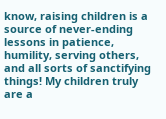know, raising children is a source of never-ending lessons in patience, humility, serving others, and all sorts of sanctifying things! My children truly are a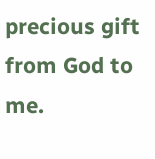precious gift from God to me.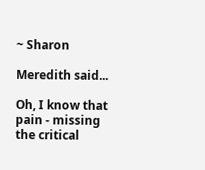~ Sharon

Meredith said...

Oh, I know that pain - missing the critical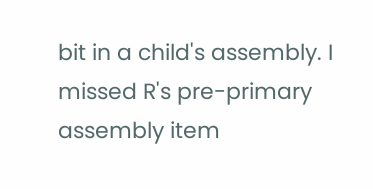bit in a child's assembly. I missed R's pre-primary assembly item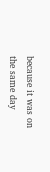because it was on the same day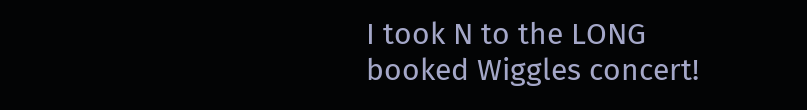I took N to the LONG booked Wiggles concert!